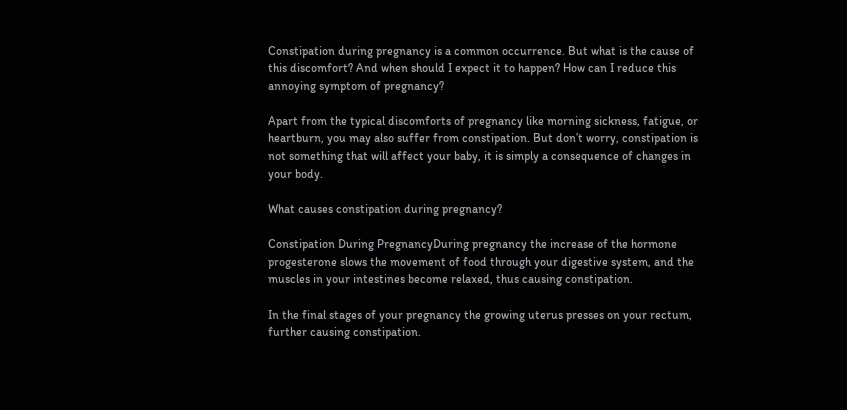Constipation during pregnancy is a common occurrence. But what is the cause of this discomfort? And when should I expect it to happen? How can I reduce this annoying symptom of pregnancy?

Apart from the typical discomforts of pregnancy like morning sickness, fatigue, or heartburn, you may also suffer from constipation. But don’t worry, constipation is not something that will affect your baby, it is simply a consequence of changes in your body.

What causes constipation during pregnancy?

Constipation During PregnancyDuring pregnancy the increase of the hormone progesterone slows the movement of food through your digestive system, and the muscles in your intestines become relaxed, thus causing constipation.

In the final stages of your pregnancy the growing uterus presses on your rectum, further causing constipation.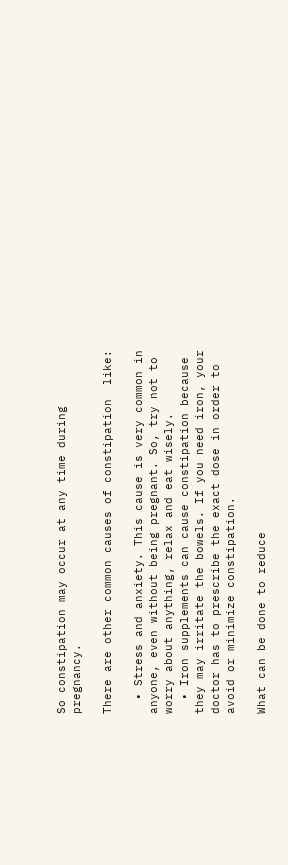So constipation may occur at any time during pregnancy.

There are other common causes of constipation  like:

  • Stress and anxiety. This cause is very common in anyone, even without being pregnant. So, try not to worry about anything, relax and eat wisely.
  • Iron supplements can cause constipation because they may irritate the bowels. If you need iron, your doctor has to prescribe the exact dose in order to avoid or minimize constipation.

What can be done to reduce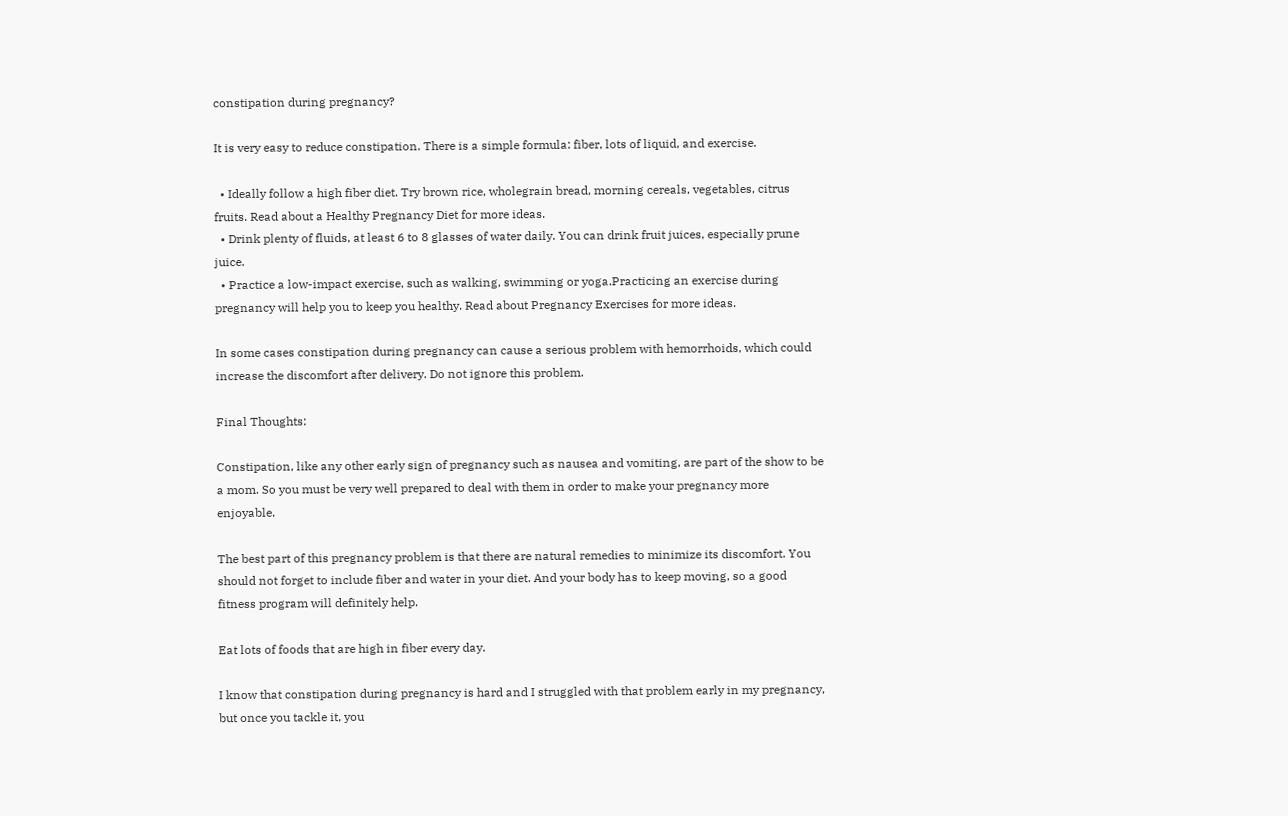constipation during pregnancy?

It is very easy to reduce constipation. There is a simple formula: fiber, lots of liquid, and exercise.

  • Ideally follow a high fiber diet. Try brown rice, wholegrain bread, morning cereals, vegetables, citrus fruits. Read about a Healthy Pregnancy Diet for more ideas.
  • Drink plenty of fluids, at least 6 to 8 glasses of water daily. You can drink fruit juices, especially prune juice.
  • Practice a low-impact exercise, such as walking, swimming or yoga.Practicing an exercise during pregnancy will help you to keep you healthy. Read about Pregnancy Exercises for more ideas.

In some cases constipation during pregnancy can cause a serious problem with hemorrhoids, which could increase the discomfort after delivery. Do not ignore this problem.

Final Thoughts:

Constipation, like any other early sign of pregnancy such as nausea and vomiting, are part of the show to be a mom. So you must be very well prepared to deal with them in order to make your pregnancy more enjoyable.

The best part of this pregnancy problem is that there are natural remedies to minimize its discomfort. You should not forget to include fiber and water in your diet. And your body has to keep moving, so a good fitness program will definitely help.

Eat lots of foods that are high in fiber every day.

I know that constipation during pregnancy is hard and I struggled with that problem early in my pregnancy, but once you tackle it, you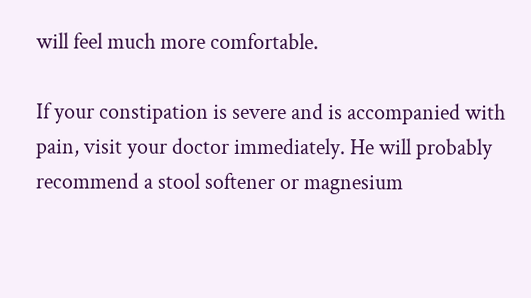will feel much more comfortable.

If your constipation is severe and is accompanied with pain, visit your doctor immediately. He will probably recommend a stool softener or magnesium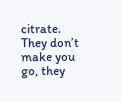citrate. They don’t make you go, they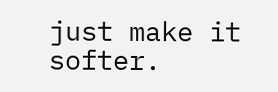just make it softer.